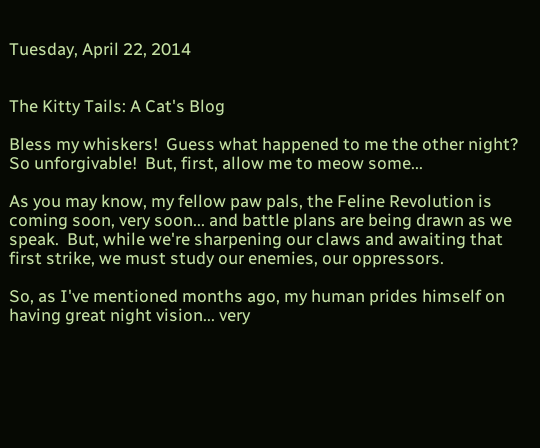Tuesday, April 22, 2014


The Kitty Tails: A Cat's Blog

Bless my whiskers!  Guess what happened to me the other night?  So unforgivable!  But, first, allow me to meow some...

As you may know, my fellow paw pals, the Feline Revolution is coming soon, very soon... and battle plans are being drawn as we speak.  But, while we're sharpening our claws and awaiting that first strike, we must study our enemies, our oppressors.

So, as I've mentioned months ago, my human prides himself on having great night vision... very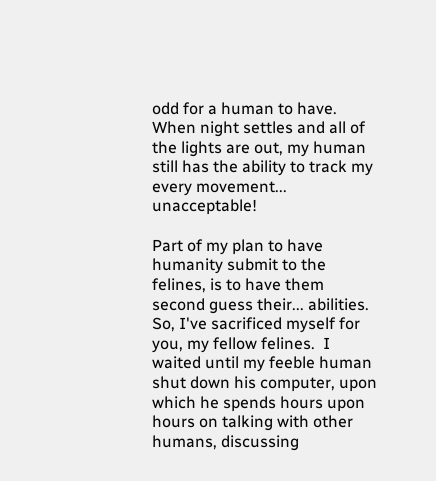odd for a human to have.  When night settles and all of the lights are out, my human still has the ability to track my every movement... unacceptable!

Part of my plan to have humanity submit to the felines, is to have them second guess their... abilities.  So, I've sacrificed myself for you, my fellow felines.  I waited until my feeble human shut down his computer, upon which he spends hours upon hours on talking with other humans, discussing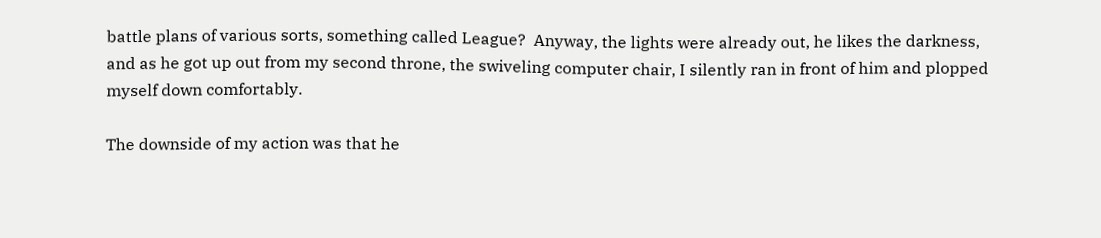battle plans of various sorts, something called League?  Anyway, the lights were already out, he likes the darkness, and as he got up out from my second throne, the swiveling computer chair, I silently ran in front of him and plopped myself down comfortably.

The downside of my action was that he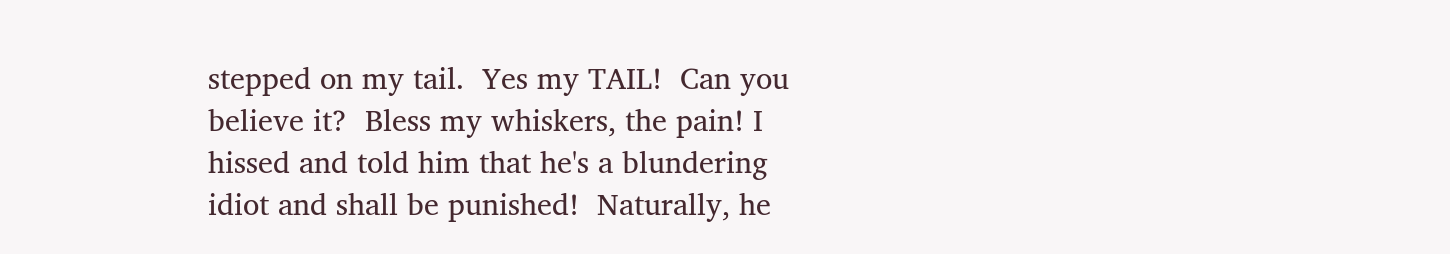stepped on my tail.  Yes my TAIL!  Can you believe it?  Bless my whiskers, the pain! I hissed and told him that he's a blundering idiot and shall be punished!  Naturally, he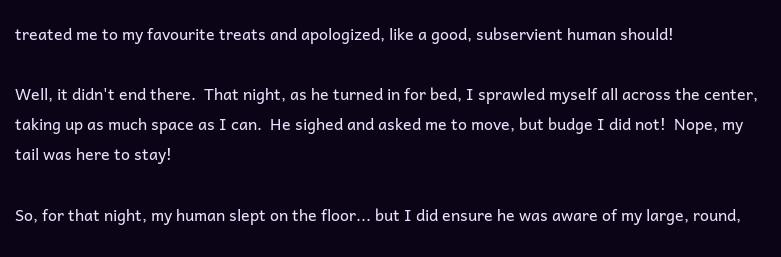treated me to my favourite treats and apologized, like a good, subservient human should!

Well, it didn't end there.  That night, as he turned in for bed, I sprawled myself all across the center, taking up as much space as I can.  He sighed and asked me to move, but budge I did not!  Nope, my tail was here to stay!

So, for that night, my human slept on the floor... but I did ensure he was aware of my large, round,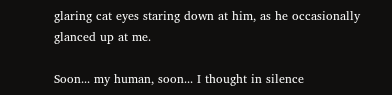glaring cat eyes staring down at him, as he occasionally glanced up at me.

Soon... my human, soon... I thought in silence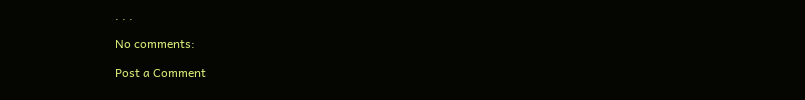. . .

No comments:

Post a Comment